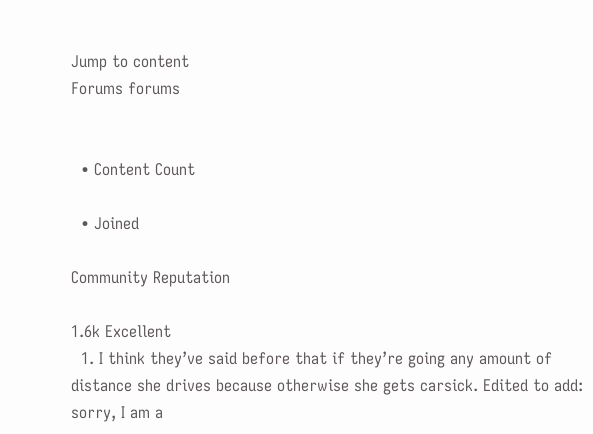Jump to content
Forums forums


  • Content Count

  • Joined

Community Reputation

1.6k Excellent
  1. I think they’ve said before that if they’re going any amount of distance she drives because otherwise she gets carsick. Edited to add: sorry, I am a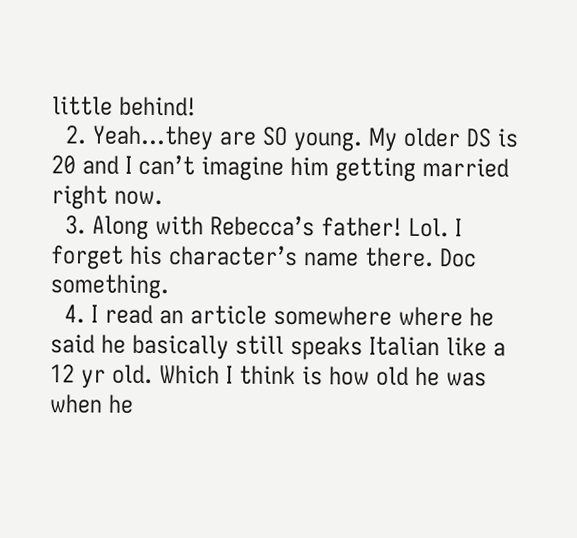little behind!
  2. Yeah...they are SO young. My older DS is 20 and I can’t imagine him getting married right now.
  3. Along with Rebecca’s father! Lol. I forget his character’s name there. Doc something.
  4. I read an article somewhere where he said he basically still speaks Italian like a 12 yr old. Which I think is how old he was when he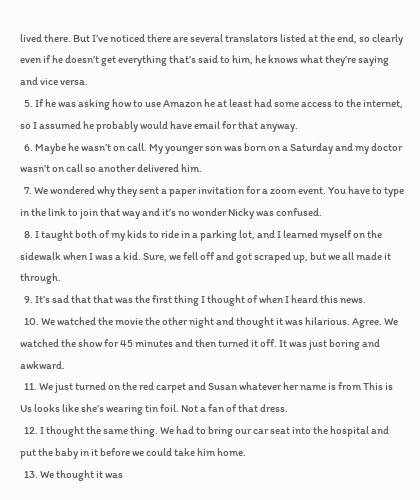lived there. But I’ve noticed there are several translators listed at the end, so clearly even if he doesn’t get everything that’s said to him, he knows what they’re saying and vice versa.
  5. If he was asking how to use Amazon he at least had some access to the internet, so I assumed he probably would have email for that anyway.
  6. Maybe he wasn’t on call. My younger son was born on a Saturday and my doctor wasn’t on call so another delivered him.
  7. We wondered why they sent a paper invitation for a zoom event. You have to type in the link to join that way and it’s no wonder Nicky was confused.
  8. I taught both of my kids to ride in a parking lot, and I learned myself on the sidewalk when I was a kid. Sure, we fell off and got scraped up, but we all made it through.
  9. It’s sad that that was the first thing I thought of when I heard this news.
  10. We watched the movie the other night and thought it was hilarious. Agree. We watched the show for 45 minutes and then turned it off. It was just boring and awkward.
  11. We just turned on the red carpet and Susan whatever her name is from This is Us looks like she’s wearing tin foil. Not a fan of that dress.
  12. I thought the same thing. We had to bring our car seat into the hospital and put the baby in it before we could take him home.
  13. We thought it was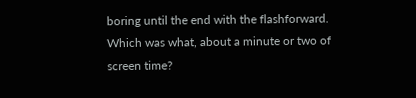boring until the end with the flashforward. Which was what, about a minute or two of screen time?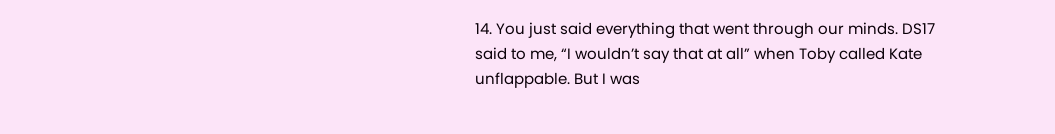14. You just said everything that went through our minds. DS17 said to me, “I wouldn’t say that at all” when Toby called Kate unflappable. But I was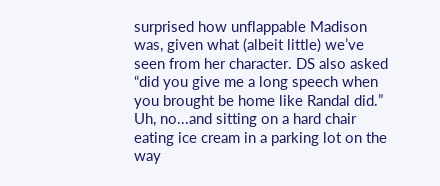surprised how unflappable Madison was, given what (albeit little) we’ve seen from her character. DS also asked “did you give me a long speech when you brought be home like Randal did.” Uh, no...and sitting on a hard chair eating ice cream in a parking lot on the way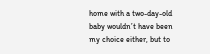home with a two-day-old baby wouldn’t have been my choice either, but to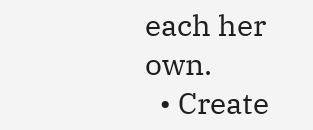each her own.
  • Create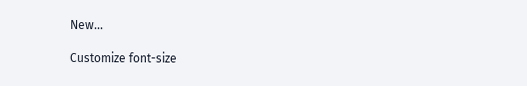New...

Customize font-size